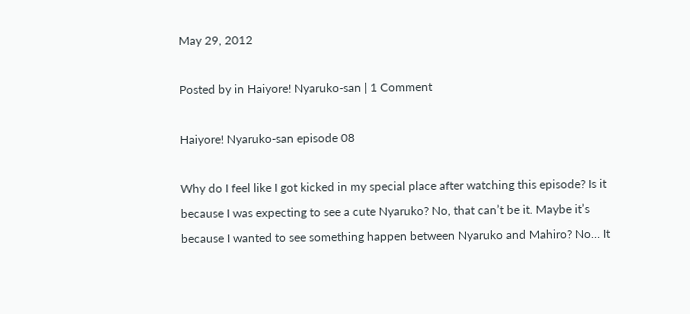May 29, 2012

Posted by in Haiyore! Nyaruko-san | 1 Comment

Haiyore! Nyaruko-san episode 08

Why do I feel like I got kicked in my special place after watching this episode? Is it because I was expecting to see a cute Nyaruko? No, that can’t be it. Maybe it’s because I wanted to see something happen between Nyaruko and Mahiro? No… It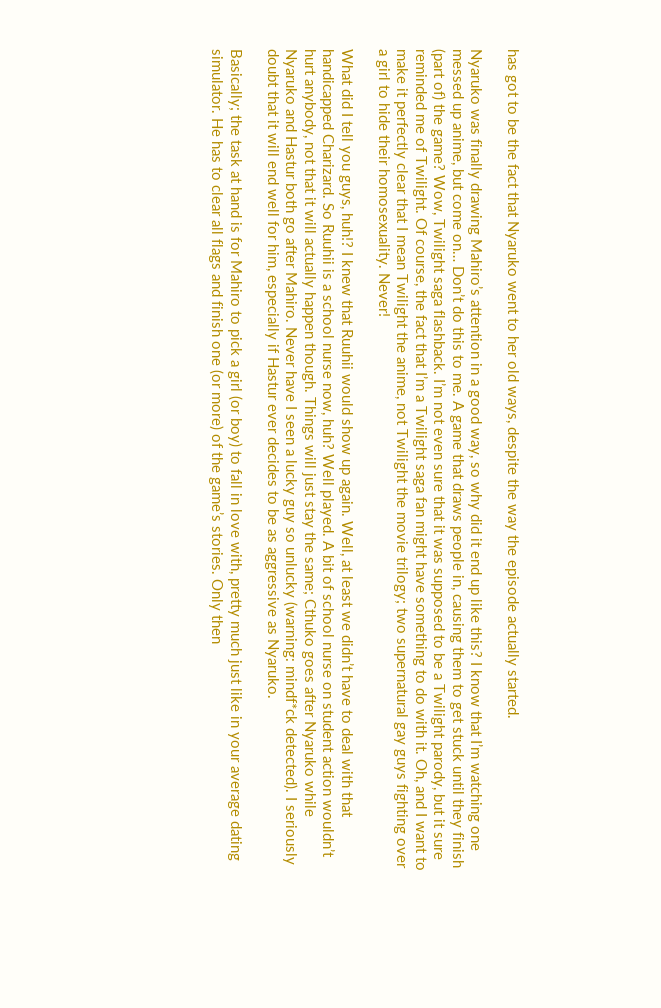has got to be the fact that Nyaruko went to her old ways, despite the way the episode actually started.

Nyaruko was finally drawing Mahiro’s attention in a good way, so why did it end up like this? I know that I’m watching one messed up anime, but come on… Don’t do this to me. A game that draws people in, causing them to get stuck until they finish (part of) the game? Wow, Twilight saga flashback. I’m not even sure that it was supposed to be a Twilight parody, but it sure reminded me of Twilight. Of course, the fact that I’m a Twilight saga fan might have something to do with it. Oh, and I want to make it perfectly clear that I mean Twilight the anime, not Twilight the movie trilogy; two supernatural gay guys fighting over a girl to hide their homosexuality. Never!

What did I tell you guys, huh!? I knew that Ruuhii would show up again. Well, at least we didn’t have to deal with that handicapped Charizard. So Ruuhii is a school nurse now, huh? Well played. A bit of school nurse on student action wouldn’t hurt anybody, not that it will actually happen though. Things will just stay the same; Cthuko goes after Nyaruko while Nyaruko and Hastur both go after Mahiro. Never have I seen a lucky guy so unlucky (warning: mindf*ck detected). I seriously doubt that it will end well for him, especially if Hastur ever decides to be as aggressive as Nyaruko.

Basically; the task at hand is for Mahiro to pick a girl (or boy) to fall in love with, pretty much just like in your average dating simulator. He has to clear all flags and finish one (or more) of the game’s stories. Only then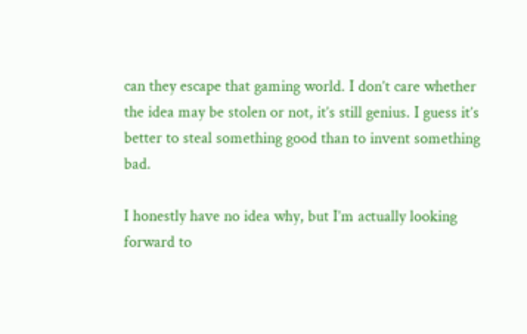can they escape that gaming world. I don’t care whether the idea may be stolen or not, it’s still genius. I guess it’s better to steal something good than to invent something bad.

I honestly have no idea why, but I’m actually looking forward to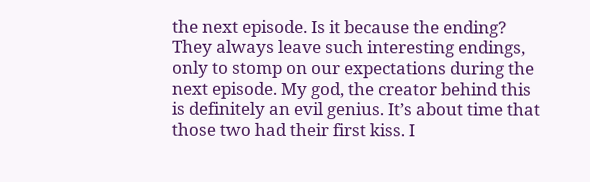the next episode. Is it because the ending? They always leave such interesting endings, only to stomp on our expectations during the next episode. My god, the creator behind this is definitely an evil genius. It’s about time that those two had their first kiss. I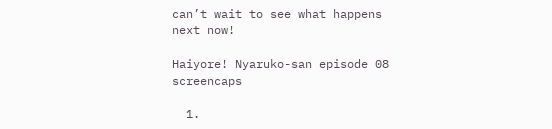can’t wait to see what happens next now!

Haiyore! Nyaruko-san episode 08 screencaps

  1.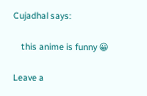Cujadhal says:

    this anime is funny 😀

Leave a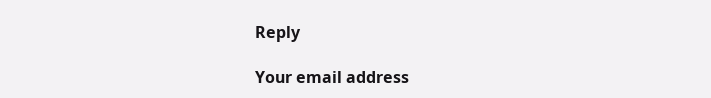Reply

Your email address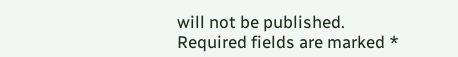will not be published. Required fields are marked *